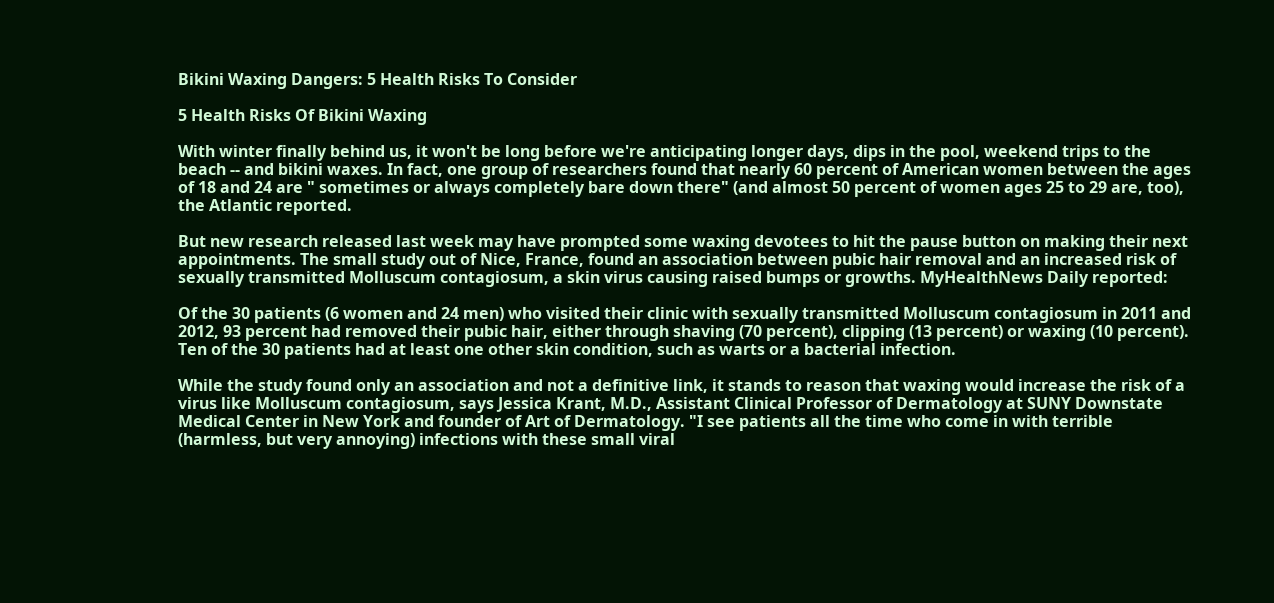Bikini Waxing Dangers: 5 Health Risks To Consider

5 Health Risks Of Bikini Waxing

With winter finally behind us, it won't be long before we're anticipating longer days, dips in the pool, weekend trips to the beach -- and bikini waxes. In fact, one group of researchers found that nearly 60 percent of American women between the ages of 18 and 24 are " sometimes or always completely bare down there" (and almost 50 percent of women ages 25 to 29 are, too), the Atlantic reported.

But new research released last week may have prompted some waxing devotees to hit the pause button on making their next appointments. The small study out of Nice, France, found an association between pubic hair removal and an increased risk of sexually transmitted Molluscum contagiosum, a skin virus causing raised bumps or growths. MyHealthNews Daily reported:

Of the 30 patients (6 women and 24 men) who visited their clinic with sexually transmitted Molluscum contagiosum in 2011 and 2012, 93 percent had removed their pubic hair, either through shaving (70 percent), clipping (13 percent) or waxing (10 percent). Ten of the 30 patients had at least one other skin condition, such as warts or a bacterial infection.

While the study found only an association and not a definitive link, it stands to reason that waxing would increase the risk of a virus like Molluscum contagiosum, says Jessica Krant, M.D., Assistant Clinical Professor of Dermatology at SUNY Downstate Medical Center in New York and founder of Art of Dermatology. "I see patients all the time who come in with terrible (harmless, but very annoying) infections with these small viral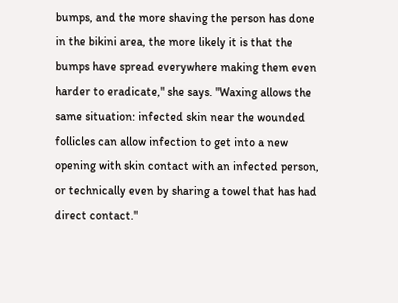bumps, and the more shaving the person has done in the bikini area, the more likely it is that the bumps have spread everywhere making them even harder to eradicate," she says. "Waxing allows the same situation: infected skin near the wounded follicles can allow infection to get into a new opening with skin contact with an infected person, or technically even by sharing a towel that has had direct contact."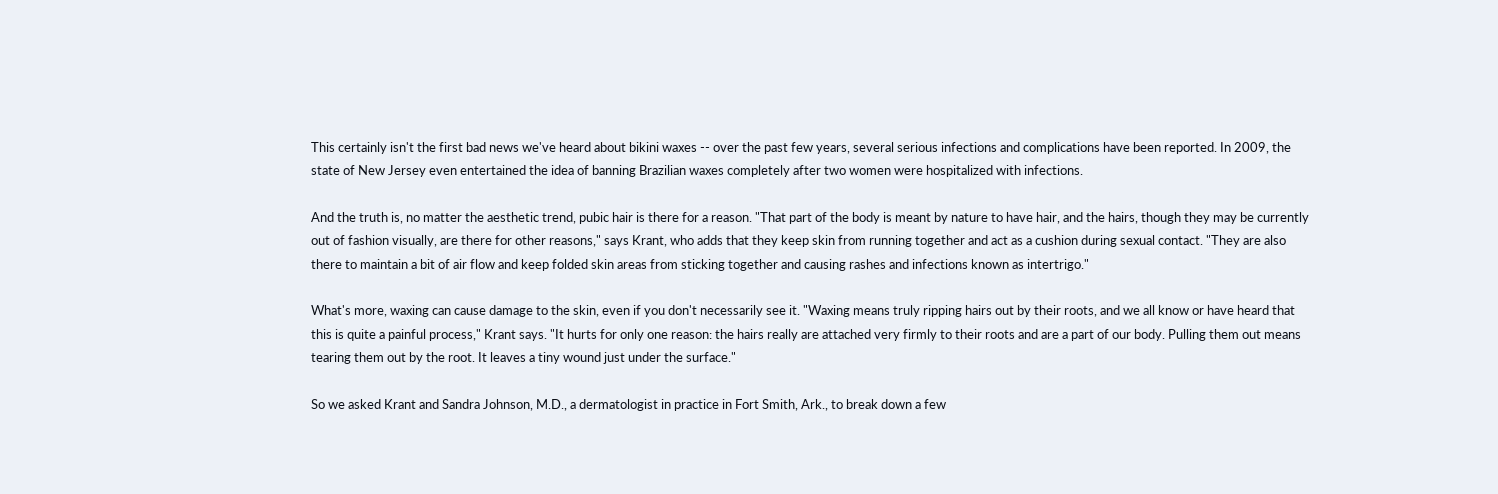This certainly isn't the first bad news we've heard about bikini waxes -- over the past few years, several serious infections and complications have been reported. In 2009, the state of New Jersey even entertained the idea of banning Brazilian waxes completely after two women were hospitalized with infections.

And the truth is, no matter the aesthetic trend, pubic hair is there for a reason. "That part of the body is meant by nature to have hair, and the hairs, though they may be currently out of fashion visually, are there for other reasons," says Krant, who adds that they keep skin from running together and act as a cushion during sexual contact. "They are also there to maintain a bit of air flow and keep folded skin areas from sticking together and causing rashes and infections known as intertrigo."

What's more, waxing can cause damage to the skin, even if you don't necessarily see it. "Waxing means truly ripping hairs out by their roots, and we all know or have heard that this is quite a painful process," Krant says. "It hurts for only one reason: the hairs really are attached very firmly to their roots and are a part of our body. Pulling them out means tearing them out by the root. It leaves a tiny wound just under the surface."

So we asked Krant and Sandra Johnson, M.D., a dermatologist in practice in Fort Smith, Ark., to break down a few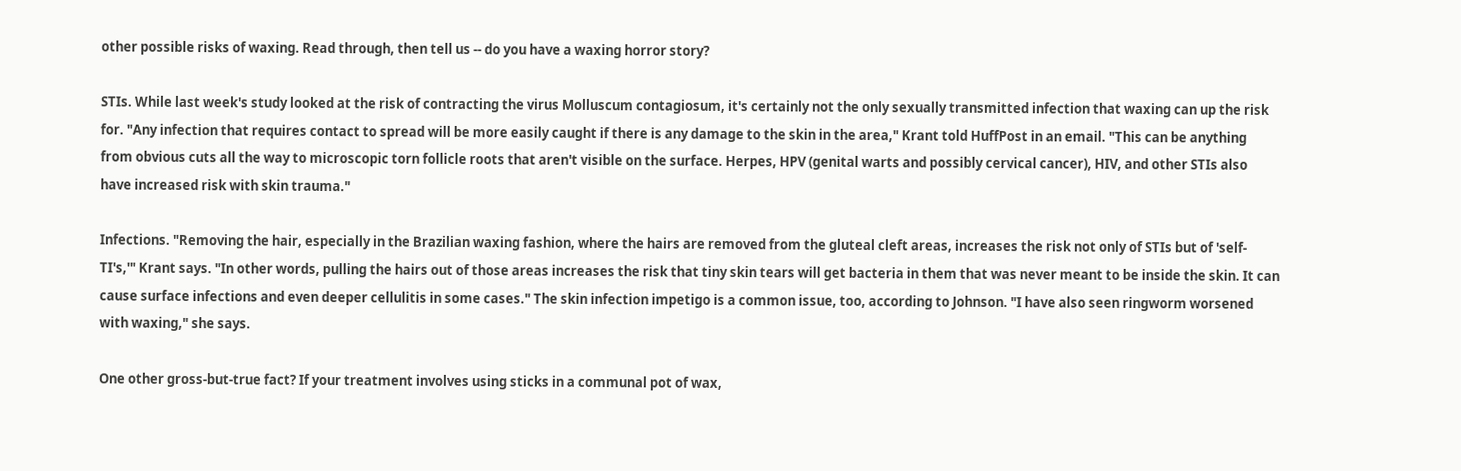other possible risks of waxing. Read through, then tell us -- do you have a waxing horror story?

STIs. While last week's study looked at the risk of contracting the virus Molluscum contagiosum, it's certainly not the only sexually transmitted infection that waxing can up the risk for. "Any infection that requires contact to spread will be more easily caught if there is any damage to the skin in the area," Krant told HuffPost in an email. "This can be anything from obvious cuts all the way to microscopic torn follicle roots that aren't visible on the surface. Herpes, HPV (genital warts and possibly cervical cancer), HIV, and other STIs also have increased risk with skin trauma."

Infections. "Removing the hair, especially in the Brazilian waxing fashion, where the hairs are removed from the gluteal cleft areas, increases the risk not only of STIs but of 'self-TI's,'" Krant says. "In other words, pulling the hairs out of those areas increases the risk that tiny skin tears will get bacteria in them that was never meant to be inside the skin. It can cause surface infections and even deeper cellulitis in some cases." The skin infection impetigo is a common issue, too, according to Johnson. "I have also seen ringworm worsened with waxing," she says.

One other gross-but-true fact? If your treatment involves using sticks in a communal pot of wax,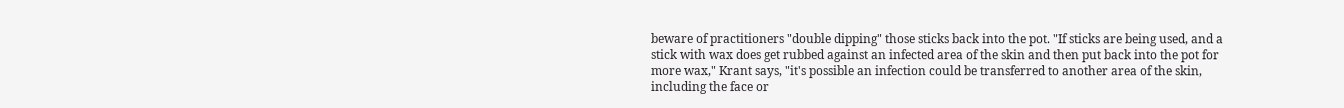beware of practitioners "double dipping" those sticks back into the pot. "If sticks are being used, and a stick with wax does get rubbed against an infected area of the skin and then put back into the pot for more wax," Krant says, "it's possible an infection could be transferred to another area of the skin, including the face or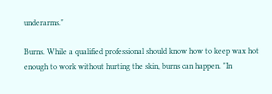underarms."

Burns. While a qualified professional should know how to keep wax hot enough to work without hurting the skin, burns can happen. "In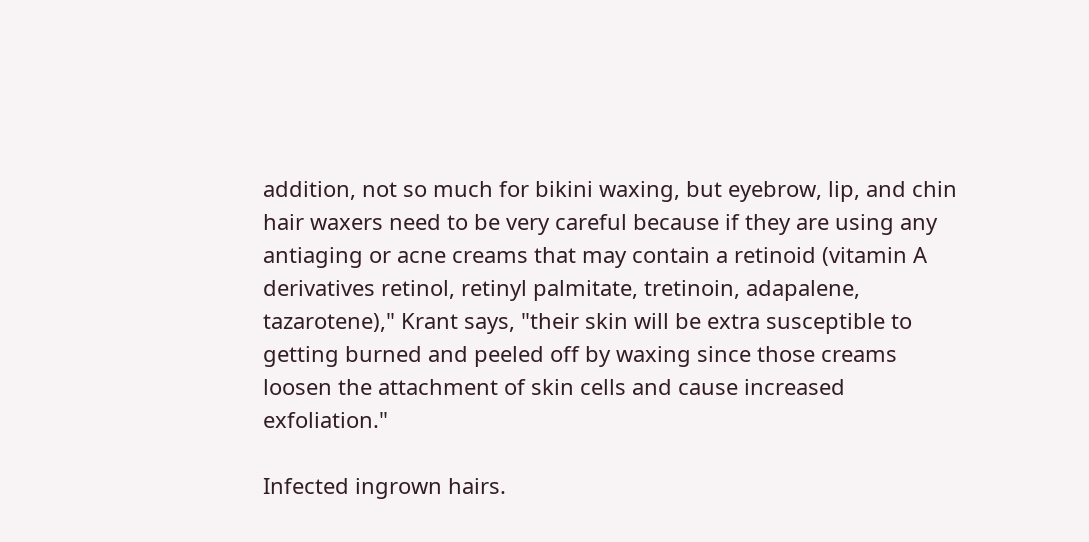addition, not so much for bikini waxing, but eyebrow, lip, and chin hair waxers need to be very careful because if they are using any antiaging or acne creams that may contain a retinoid (vitamin A derivatives retinol, retinyl palmitate, tretinoin, adapalene, tazarotene)," Krant says, "their skin will be extra susceptible to getting burned and peeled off by waxing since those creams loosen the attachment of skin cells and cause increased exfoliation."

Infected ingrown hairs.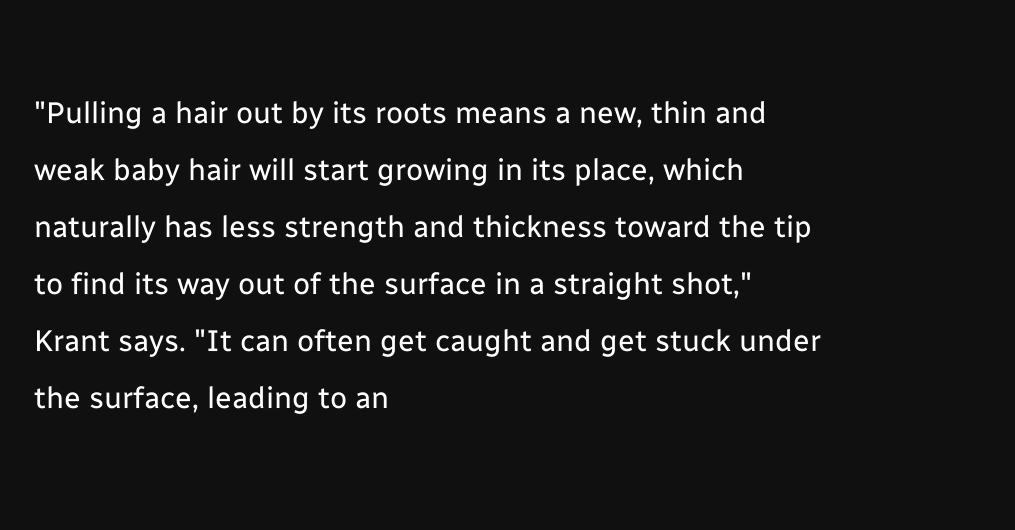"Pulling a hair out by its roots means a new, thin and weak baby hair will start growing in its place, which naturally has less strength and thickness toward the tip to find its way out of the surface in a straight shot," Krant says. "It can often get caught and get stuck under the surface, leading to an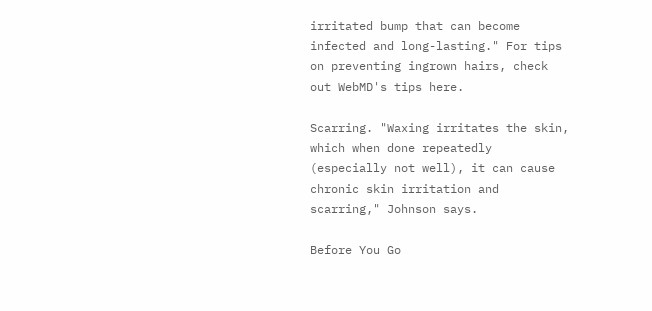irritated bump that can become infected and long-lasting." For tips on preventing ingrown hairs, check out WebMD's tips here.

Scarring. "Waxing irritates the skin, which when done repeatedly (especially not well), it can cause chronic skin irritation and scarring," Johnson says.

Before You Go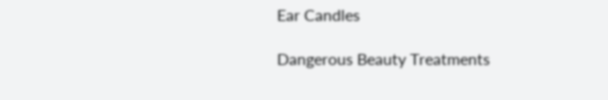Ear Candles

Dangerous Beauty Treatments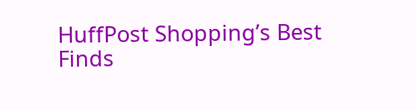HuffPost Shopping’s Best Finds